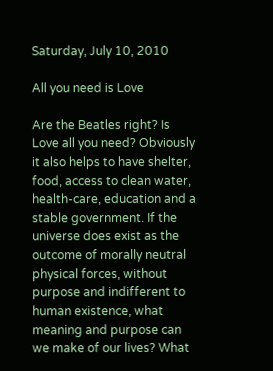Saturday, July 10, 2010

All you need is Love

Are the Beatles right? Is Love all you need? Obviously it also helps to have shelter, food, access to clean water, health-care, education and a stable government. If the universe does exist as the outcome of morally neutral physical forces, without purpose and indifferent to human existence, what meaning and purpose can we make of our lives? What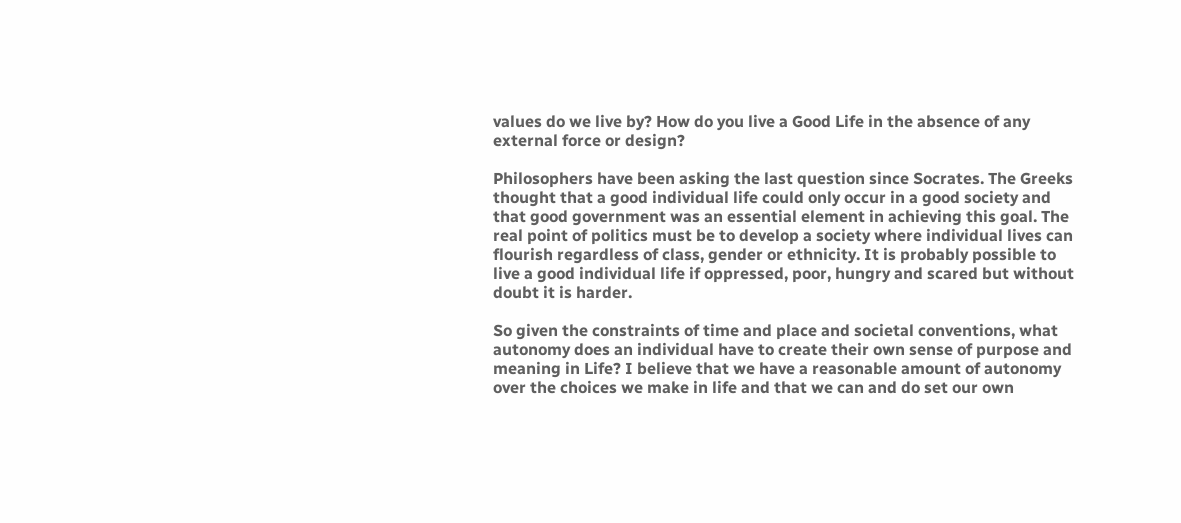values do we live by? How do you live a Good Life in the absence of any external force or design?

Philosophers have been asking the last question since Socrates. The Greeks thought that a good individual life could only occur in a good society and that good government was an essential element in achieving this goal. The real point of politics must be to develop a society where individual lives can flourish regardless of class, gender or ethnicity. It is probably possible to live a good individual life if oppressed, poor, hungry and scared but without doubt it is harder.

So given the constraints of time and place and societal conventions, what autonomy does an individual have to create their own sense of purpose and meaning in Life? I believe that we have a reasonable amount of autonomy over the choices we make in life and that we can and do set our own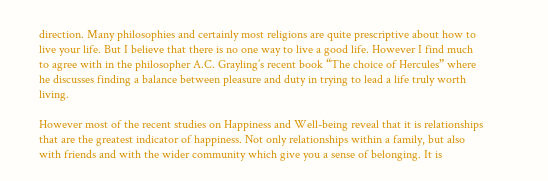direction. Many philosophies and certainly most religions are quite prescriptive about how to live your life. But I believe that there is no one way to live a good life. However I find much to agree with in the philosopher A.C. Grayling’s recent book “The choice of Hercules” where he discusses finding a balance between pleasure and duty in trying to lead a life truly worth living.

However most of the recent studies on Happiness and Well-being reveal that it is relationships that are the greatest indicator of happiness. Not only relationships within a family, but also with friends and with the wider community which give you a sense of belonging. It is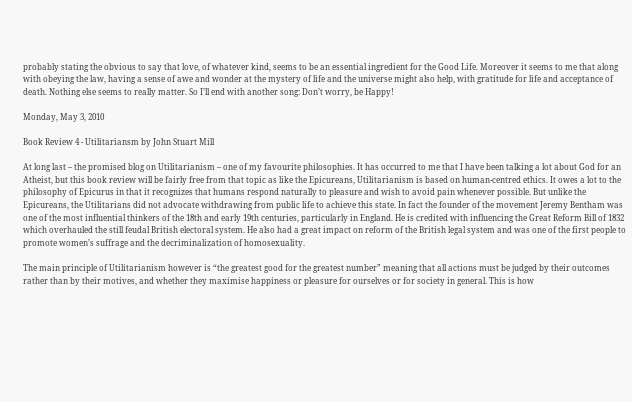probably stating the obvious to say that love, of whatever kind, seems to be an essential ingredient for the Good Life. Moreover it seems to me that along with obeying the law, having a sense of awe and wonder at the mystery of life and the universe might also help, with gratitude for life and acceptance of death. Nothing else seems to really matter. So I’ll end with another song: Don’t worry, be Happy!

Monday, May 3, 2010

Book Review 4 - Utilitariansm by John Stuart Mill

At long last – the promised blog on Utilitarianism – one of my favourite philosophies. It has occurred to me that I have been talking a lot about God for an Atheist, but this book review will be fairly free from that topic as like the Epicureans, Utilitarianism is based on human-centred ethics. It owes a lot to the philosophy of Epicurus in that it recognizes that humans respond naturally to pleasure and wish to avoid pain whenever possible. But unlike the Epicureans, the Utilitarians did not advocate withdrawing from public life to achieve this state. In fact the founder of the movement Jeremy Bentham was one of the most influential thinkers of the 18th and early 19th centuries, particularly in England. He is credited with influencing the Great Reform Bill of 1832 which overhauled the still feudal British electoral system. He also had a great impact on reform of the British legal system and was one of the first people to promote women’s suffrage and the decriminalization of homosexuality.

The main principle of Utilitarianism however is “the greatest good for the greatest number” meaning that all actions must be judged by their outcomes rather than by their motives, and whether they maximise happiness or pleasure for ourselves or for society in general. This is how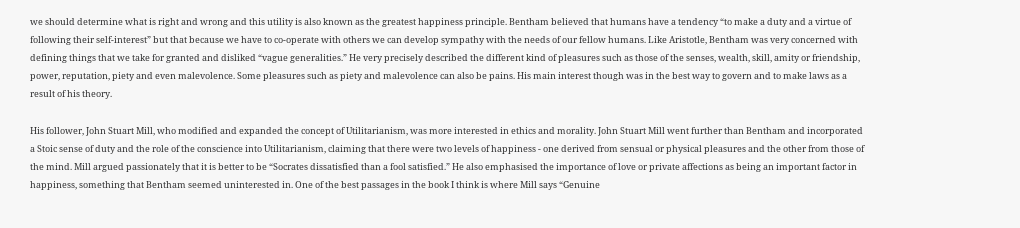we should determine what is right and wrong and this utility is also known as the greatest happiness principle. Bentham believed that humans have a tendency “to make a duty and a virtue of following their self-interest” but that because we have to co-operate with others we can develop sympathy with the needs of our fellow humans. Like Aristotle, Bentham was very concerned with defining things that we take for granted and disliked “vague generalities.” He very precisely described the different kind of pleasures such as those of the senses, wealth, skill, amity or friendship, power, reputation, piety and even malevolence. Some pleasures such as piety and malevolence can also be pains. His main interest though was in the best way to govern and to make laws as a result of his theory.

His follower, John Stuart Mill, who modified and expanded the concept of Utilitarianism, was more interested in ethics and morality. John Stuart Mill went further than Bentham and incorporated a Stoic sense of duty and the role of the conscience into Utilitarianism, claiming that there were two levels of happiness - one derived from sensual or physical pleasures and the other from those of the mind. Mill argued passionately that it is better to be “Socrates dissatisfied than a fool satisfied.” He also emphasised the importance of love or private affections as being an important factor in happiness, something that Bentham seemed uninterested in. One of the best passages in the book I think is where Mill says “Genuine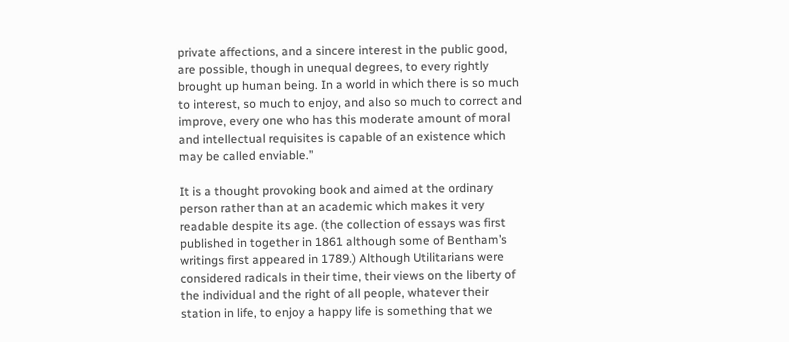private affections, and a sincere interest in the public good, are possible, though in unequal degrees, to every rightly brought up human being. In a world in which there is so much to interest, so much to enjoy, and also so much to correct and improve, every one who has this moderate amount of moral and intellectual requisites is capable of an existence which may be called enviable.”

It is a thought provoking book and aimed at the ordinary person rather than at an academic which makes it very readable despite its age. (the collection of essays was first published in together in 1861 although some of Bentham’s writings first appeared in 1789.) Although Utilitarians were considered radicals in their time, their views on the liberty of the individual and the right of all people, whatever their station in life, to enjoy a happy life is something that we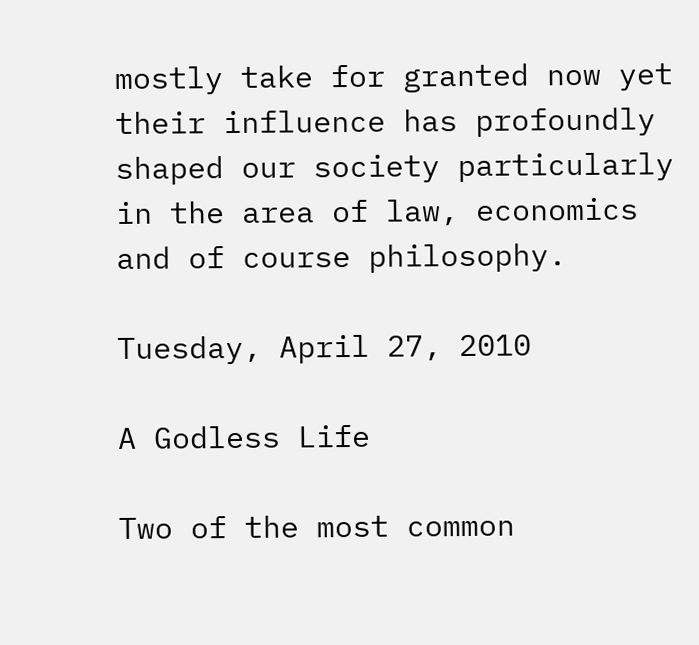mostly take for granted now yet their influence has profoundly shaped our society particularly in the area of law, economics and of course philosophy.

Tuesday, April 27, 2010

A Godless Life

Two of the most common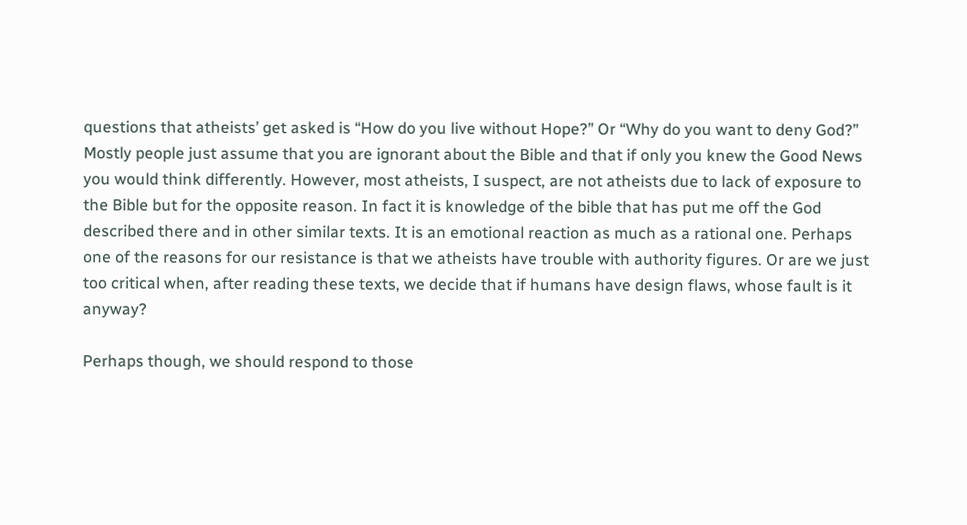questions that atheists’ get asked is “How do you live without Hope?” Or “Why do you want to deny God?” Mostly people just assume that you are ignorant about the Bible and that if only you knew the Good News you would think differently. However, most atheists, I suspect, are not atheists due to lack of exposure to the Bible but for the opposite reason. In fact it is knowledge of the bible that has put me off the God described there and in other similar texts. It is an emotional reaction as much as a rational one. Perhaps one of the reasons for our resistance is that we atheists have trouble with authority figures. Or are we just too critical when, after reading these texts, we decide that if humans have design flaws, whose fault is it anyway?

Perhaps though, we should respond to those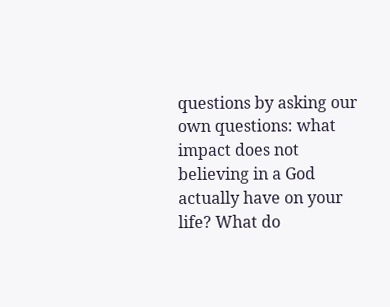questions by asking our own questions: what impact does not believing in a God actually have on your life? What do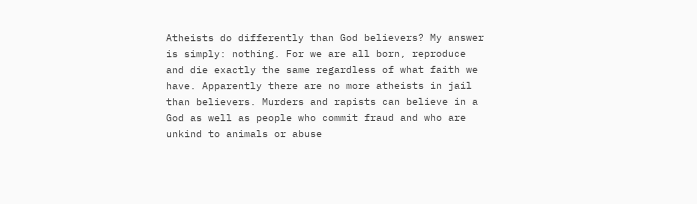Atheists do differently than God believers? My answer is simply: nothing. For we are all born, reproduce and die exactly the same regardless of what faith we have. Apparently there are no more atheists in jail than believers. Murders and rapists can believe in a God as well as people who commit fraud and who are unkind to animals or abuse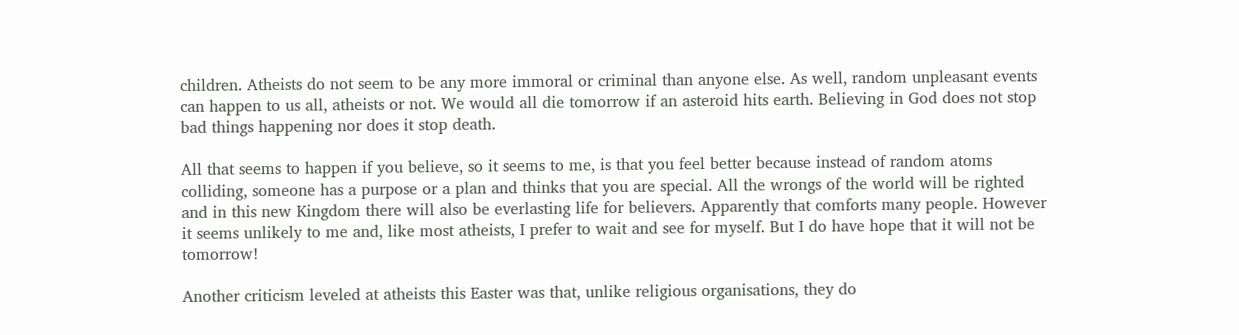children. Atheists do not seem to be any more immoral or criminal than anyone else. As well, random unpleasant events can happen to us all, atheists or not. We would all die tomorrow if an asteroid hits earth. Believing in God does not stop bad things happening nor does it stop death.

All that seems to happen if you believe, so it seems to me, is that you feel better because instead of random atoms colliding, someone has a purpose or a plan and thinks that you are special. All the wrongs of the world will be righted and in this new Kingdom there will also be everlasting life for believers. Apparently that comforts many people. However it seems unlikely to me and, like most atheists, I prefer to wait and see for myself. But I do have hope that it will not be tomorrow!

Another criticism leveled at atheists this Easter was that, unlike religious organisations, they do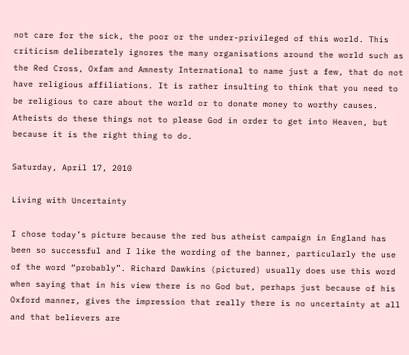not care for the sick, the poor or the under-privileged of this world. This criticism deliberately ignores the many organisations around the world such as the Red Cross, Oxfam and Amnesty International to name just a few, that do not have religious affiliations. It is rather insulting to think that you need to be religious to care about the world or to donate money to worthy causes. Atheists do these things not to please God in order to get into Heaven, but because it is the right thing to do.

Saturday, April 17, 2010

Living with Uncertainty

I chose today’s picture because the red bus atheist campaign in England has been so successful and I like the wording of the banner, particularly the use of the word “probably”. Richard Dawkins (pictured) usually does use this word when saying that in his view there is no God but, perhaps just because of his Oxford manner, gives the impression that really there is no uncertainty at all and that believers are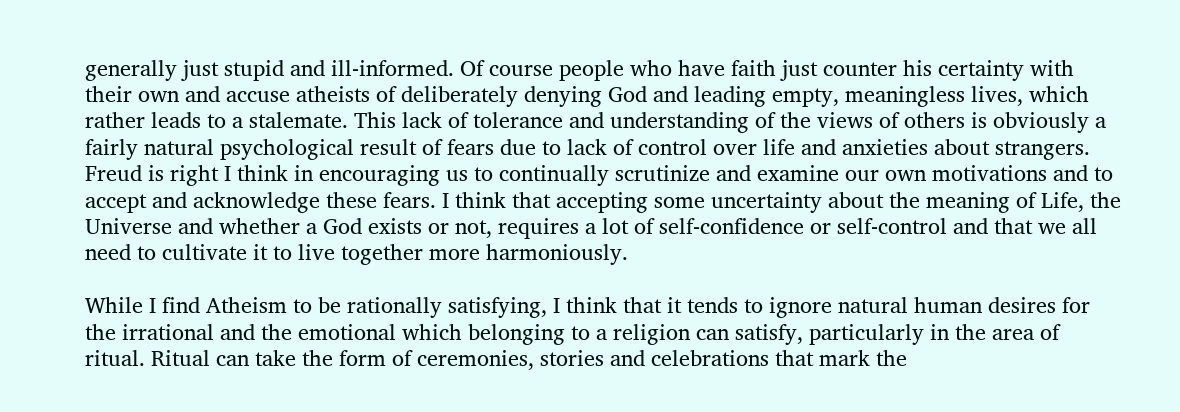generally just stupid and ill-informed. Of course people who have faith just counter his certainty with their own and accuse atheists of deliberately denying God and leading empty, meaningless lives, which rather leads to a stalemate. This lack of tolerance and understanding of the views of others is obviously a fairly natural psychological result of fears due to lack of control over life and anxieties about strangers. Freud is right I think in encouraging us to continually scrutinize and examine our own motivations and to accept and acknowledge these fears. I think that accepting some uncertainty about the meaning of Life, the Universe and whether a God exists or not, requires a lot of self-confidence or self-control and that we all need to cultivate it to live together more harmoniously.

While I find Atheism to be rationally satisfying, I think that it tends to ignore natural human desires for the irrational and the emotional which belonging to a religion can satisfy, particularly in the area of ritual. Ritual can take the form of ceremonies, stories and celebrations that mark the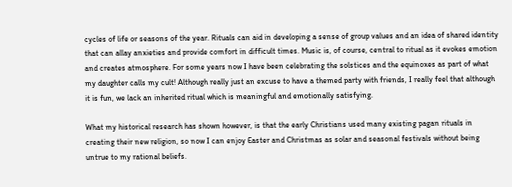cycles of life or seasons of the year. Rituals can aid in developing a sense of group values and an idea of shared identity that can allay anxieties and provide comfort in difficult times. Music is, of course, central to ritual as it evokes emotion and creates atmosphere. For some years now I have been celebrating the solstices and the equinoxes as part of what my daughter calls my cult! Although really just an excuse to have a themed party with friends, I really feel that although it is fun, we lack an inherited ritual which is meaningful and emotionally satisfying.

What my historical research has shown however, is that the early Christians used many existing pagan rituals in creating their new religion, so now I can enjoy Easter and Christmas as solar and seasonal festivals without being untrue to my rational beliefs.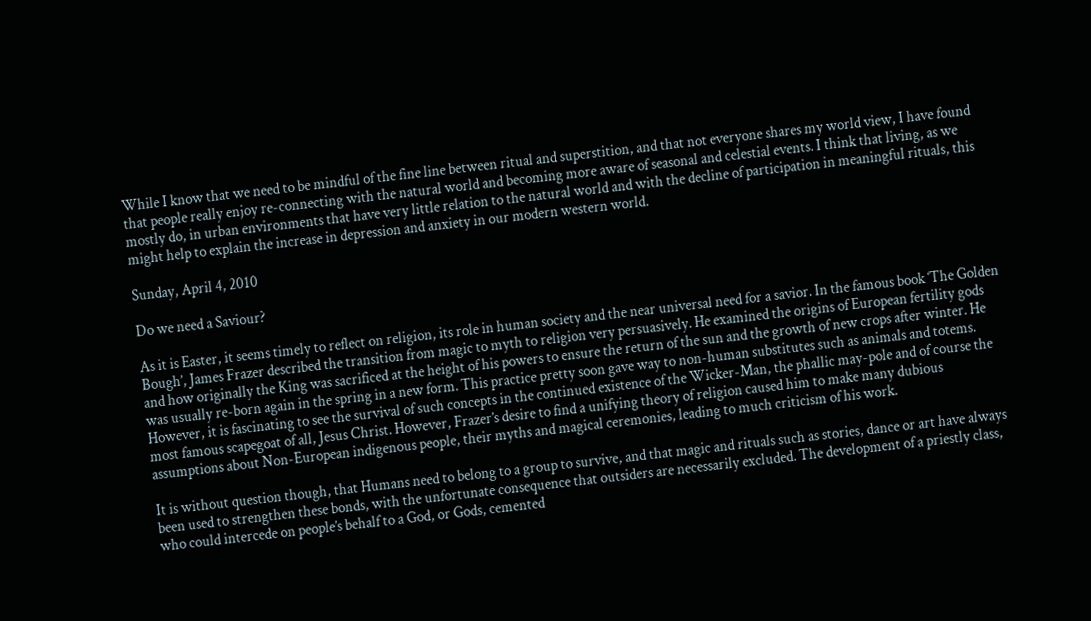While I know that we need to be mindful of the fine line between ritual and superstition, and that not everyone shares my world view, I have found that people really enjoy re-connecting with the natural world and becoming more aware of seasonal and celestial events. I think that living, as we mostly do, in urban environments that have very little relation to the natural world and with the decline of participation in meaningful rituals, this might help to explain the increase in depression and anxiety in our modern western world.

Sunday, April 4, 2010

Do we need a Saviour?

As it is Easter, it seems timely to reflect on religion, its role in human society and the near universal need for a savior. In the famous book ‘The Golden Bough’, James Frazer described the transition from magic to myth to religion very persuasively. He examined the origins of European fertility gods and how originally the King was sacrificed at the height of his powers to ensure the return of the sun and the growth of new crops after winter. He was usually re-born again in the spring in a new form. This practice pretty soon gave way to non-human substitutes such as animals and totems. However, it is fascinating to see the survival of such concepts in the continued existence of the Wicker-Man, the phallic may-pole and of course the most famous scapegoat of all, Jesus Christ. However, Frazer’s desire to find a unifying theory of religion caused him to make many dubious assumptions about Non-European indigenous people, their myths and magical ceremonies, leading to much criticism of his work.

It is without question though, that Humans need to belong to a group to survive, and that magic and rituals such as stories, dance or art have always been used to strengthen these bonds, with the unfortunate consequence that outsiders are necessarily excluded. The development of a priestly class, who could intercede on people’s behalf to a God, or Gods, cemented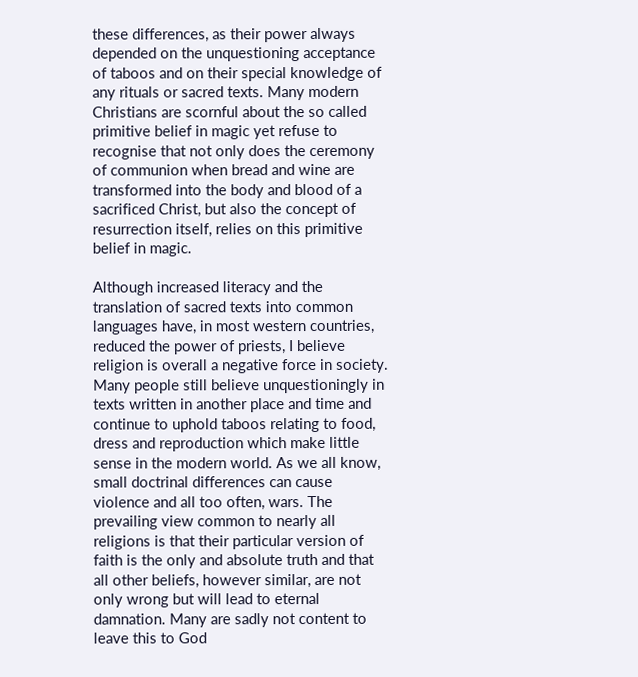these differences, as their power always depended on the unquestioning acceptance of taboos and on their special knowledge of any rituals or sacred texts. Many modern Christians are scornful about the so called primitive belief in magic yet refuse to recognise that not only does the ceremony of communion when bread and wine are transformed into the body and blood of a sacrificed Christ, but also the concept of resurrection itself, relies on this primitive belief in magic.

Although increased literacy and the translation of sacred texts into common languages have, in most western countries, reduced the power of priests, I believe religion is overall a negative force in society. Many people still believe unquestioningly in texts written in another place and time and continue to uphold taboos relating to food, dress and reproduction which make little sense in the modern world. As we all know, small doctrinal differences can cause violence and all too often, wars. The prevailing view common to nearly all religions is that their particular version of faith is the only and absolute truth and that all other beliefs, however similar, are not only wrong but will lead to eternal damnation. Many are sadly not content to leave this to God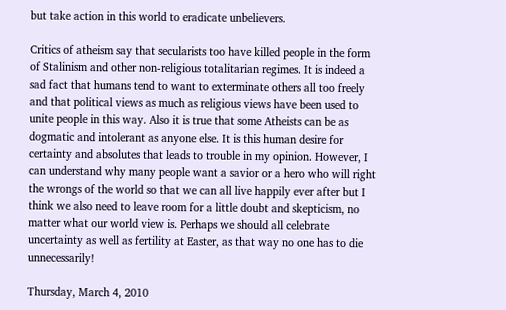but take action in this world to eradicate unbelievers.

Critics of atheism say that secularists too have killed people in the form of Stalinism and other non-religious totalitarian regimes. It is indeed a sad fact that humans tend to want to exterminate others all too freely and that political views as much as religious views have been used to unite people in this way. Also it is true that some Atheists can be as dogmatic and intolerant as anyone else. It is this human desire for certainty and absolutes that leads to trouble in my opinion. However, I can understand why many people want a savior or a hero who will right the wrongs of the world so that we can all live happily ever after but I think we also need to leave room for a little doubt and skepticism, no matter what our world view is. Perhaps we should all celebrate uncertainty as well as fertility at Easter, as that way no one has to die unnecessarily!

Thursday, March 4, 2010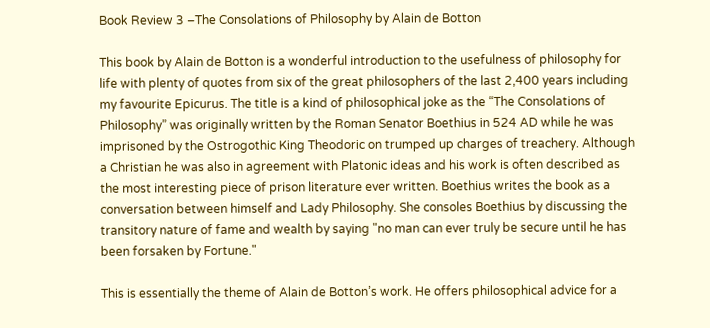Book Review 3 –The Consolations of Philosophy by Alain de Botton

This book by Alain de Botton is a wonderful introduction to the usefulness of philosophy for life with plenty of quotes from six of the great philosophers of the last 2,400 years including my favourite Epicurus. The title is a kind of philosophical joke as the “The Consolations of Philosophy” was originally written by the Roman Senator Boethius in 524 AD while he was imprisoned by the Ostrogothic King Theodoric on trumped up charges of treachery. Although a Christian he was also in agreement with Platonic ideas and his work is often described as the most interesting piece of prison literature ever written. Boethius writes the book as a conversation between himself and Lady Philosophy. She consoles Boethius by discussing the transitory nature of fame and wealth by saying "no man can ever truly be secure until he has been forsaken by Fortune."

This is essentially the theme of Alain de Botton’s work. He offers philosophical advice for a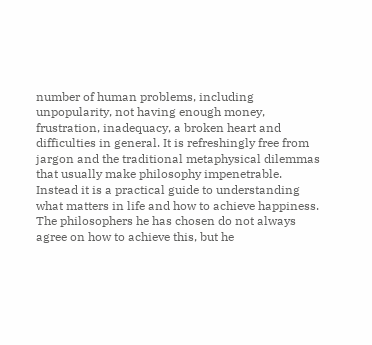number of human problems, including unpopularity, not having enough money, frustration, inadequacy, a broken heart and difficulties in general. It is refreshingly free from jargon and the traditional metaphysical dilemmas that usually make philosophy impenetrable. Instead it is a practical guide to understanding what matters in life and how to achieve happiness. The philosophers he has chosen do not always agree on how to achieve this, but he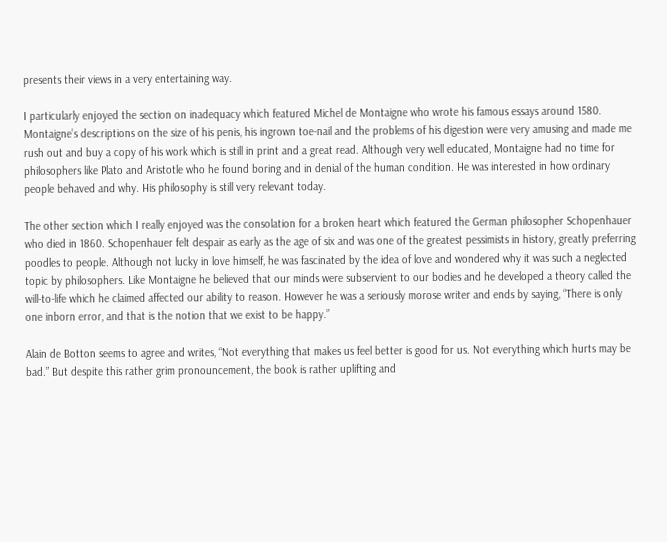presents their views in a very entertaining way.

I particularly enjoyed the section on inadequacy which featured Michel de Montaigne who wrote his famous essays around 1580. Montaigne’s descriptions on the size of his penis, his ingrown toe-nail and the problems of his digestion were very amusing and made me rush out and buy a copy of his work which is still in print and a great read. Although very well educated, Montaigne had no time for philosophers like Plato and Aristotle who he found boring and in denial of the human condition. He was interested in how ordinary people behaved and why. His philosophy is still very relevant today.

The other section which I really enjoyed was the consolation for a broken heart which featured the German philosopher Schopenhauer who died in 1860. Schopenhauer felt despair as early as the age of six and was one of the greatest pessimists in history, greatly preferring poodles to people. Although not lucky in love himself, he was fascinated by the idea of love and wondered why it was such a neglected topic by philosophers. Like Montaigne he believed that our minds were subservient to our bodies and he developed a theory called the will-to-life which he claimed affected our ability to reason. However he was a seriously morose writer and ends by saying, “There is only one inborn error, and that is the notion that we exist to be happy.”

Alain de Botton seems to agree and writes, “Not everything that makes us feel better is good for us. Not everything which hurts may be bad.” But despite this rather grim pronouncement, the book is rather uplifting and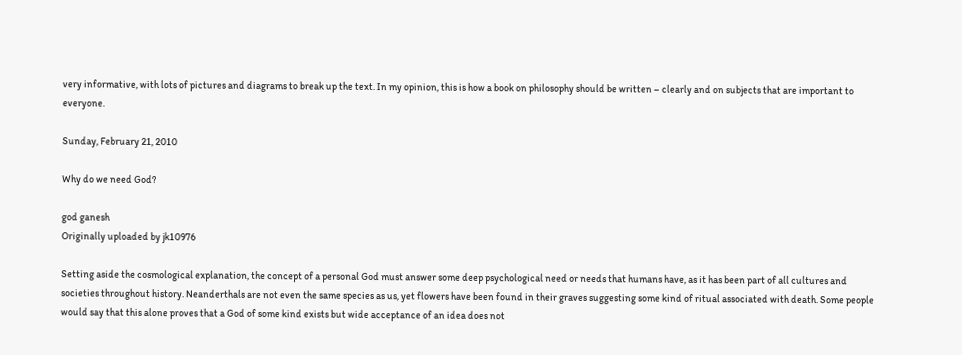very informative, with lots of pictures and diagrams to break up the text. In my opinion, this is how a book on philosophy should be written – clearly and on subjects that are important to everyone.

Sunday, February 21, 2010

Why do we need God?

god ganesh
Originally uploaded by jk10976

Setting aside the cosmological explanation, the concept of a personal God must answer some deep psychological need or needs that humans have, as it has been part of all cultures and societies throughout history. Neanderthals are not even the same species as us, yet flowers have been found in their graves suggesting some kind of ritual associated with death. Some people would say that this alone proves that a God of some kind exists but wide acceptance of an idea does not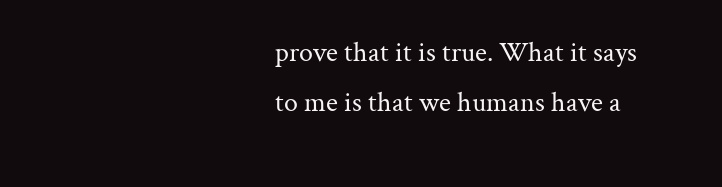prove that it is true. What it says to me is that we humans have a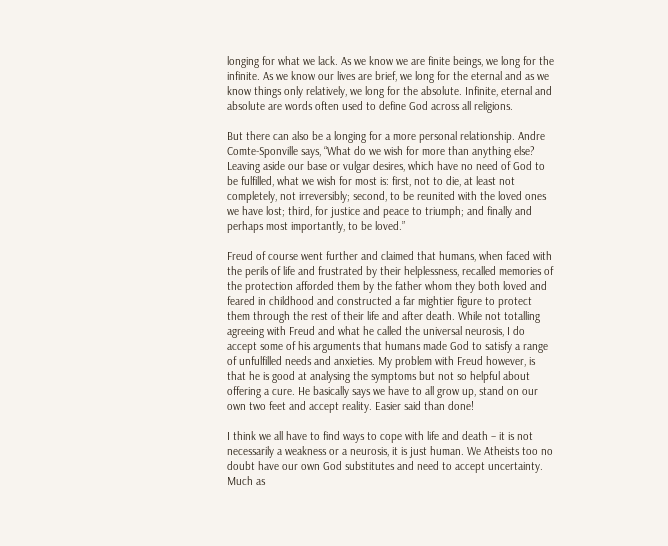longing for what we lack. As we know we are finite beings, we long for the infinite. As we know our lives are brief, we long for the eternal and as we know things only relatively, we long for the absolute. Infinite, eternal and absolute are words often used to define God across all religions.

But there can also be a longing for a more personal relationship. Andre Comte-Sponville says, “What do we wish for more than anything else? Leaving aside our base or vulgar desires, which have no need of God to be fulfilled, what we wish for most is: first, not to die, at least not completely, not irreversibly; second, to be reunited with the loved ones we have lost; third, for justice and peace to triumph; and finally and perhaps most importantly, to be loved.”

Freud of course went further and claimed that humans, when faced with the perils of life and frustrated by their helplessness, recalled memories of the protection afforded them by the father whom they both loved and feared in childhood and constructed a far mightier figure to protect them through the rest of their life and after death. While not totalling agreeing with Freud and what he called the universal neurosis, I do accept some of his arguments that humans made God to satisfy a range of unfulfilled needs and anxieties. My problem with Freud however, is that he is good at analysing the symptoms but not so helpful about offering a cure. He basically says we have to all grow up, stand on our own two feet and accept reality. Easier said than done!

I think we all have to find ways to cope with life and death – it is not necessarily a weakness or a neurosis, it is just human. We Atheists too no doubt have our own God substitutes and need to accept uncertainty. Much as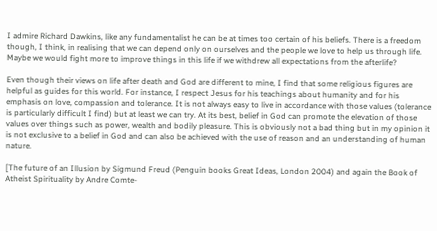I admire Richard Dawkins, like any fundamentalist he can be at times too certain of his beliefs. There is a freedom though, I think, in realising that we can depend only on ourselves and the people we love to help us through life. Maybe we would fight more to improve things in this life if we withdrew all expectations from the afterlife?

Even though their views on life after death and God are different to mine, I find that some religious figures are helpful as guides for this world. For instance, I respect Jesus for his teachings about humanity and for his emphasis on love, compassion and tolerance. It is not always easy to live in accordance with those values (tolerance is particularly difficult I find) but at least we can try. At its best, belief in God can promote the elevation of those values over things such as power, wealth and bodily pleasure. This is obviously not a bad thing but in my opinion it is not exclusive to a belief in God and can also be achieved with the use of reason and an understanding of human nature.

[The future of an Illusion by Sigmund Freud (Penguin books Great Ideas, London 2004) and again the Book of Atheist Spirituality by Andre Comte-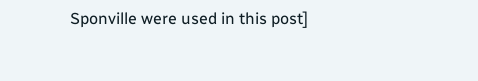Sponville were used in this post]